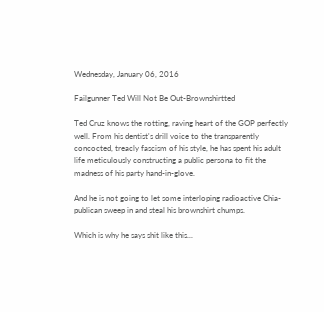Wednesday, January 06, 2016

Failgunner Ted Will Not Be Out-Brownshirtted

Ted Cruz knows the rotting, raving heart of the GOP perfectly well. From his dentist's drill voice to the transparently concocted, treacly fascism of his style, he has spent his adult life meticulously constructing a public persona to fit the madness of his party hand-in-glove.

And he is not going to let some interloping radioactive Chia-publican sweep in and steal his brownshirt chumps.

Which is why he says shit like this...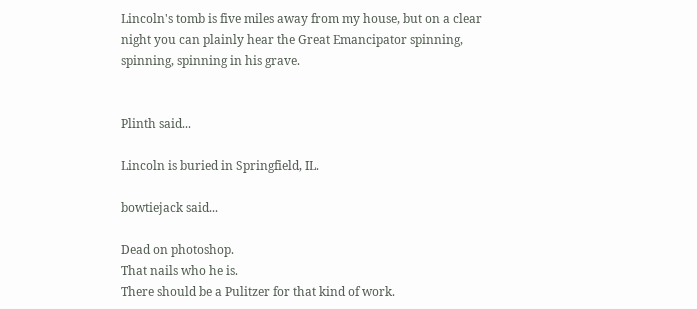Lincoln's tomb is five miles away from my house, but on a clear night you can plainly hear the Great Emancipator spinning, spinning, spinning in his grave.


Plinth said...

Lincoln is buried in Springfield, IL.

bowtiejack said...

Dead on photoshop.
That nails who he is.
There should be a Pulitzer for that kind of work.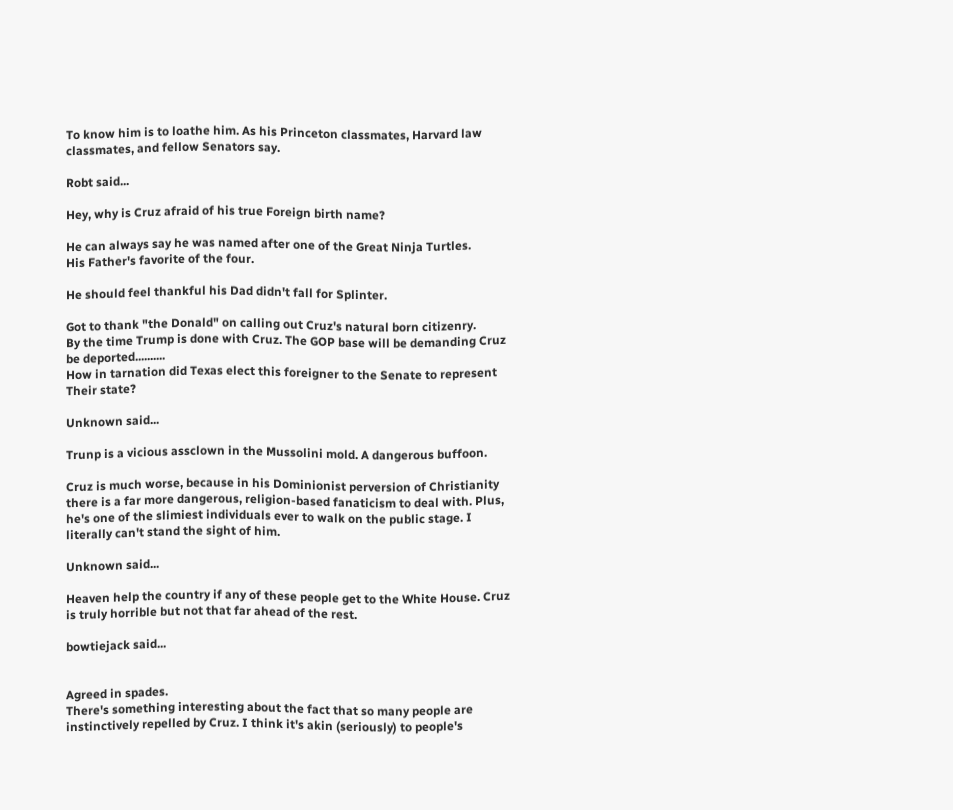To know him is to loathe him. As his Princeton classmates, Harvard law classmates, and fellow Senators say.

Robt said...

Hey, why is Cruz afraid of his true Foreign birth name?

He can always say he was named after one of the Great Ninja Turtles.
His Father's favorite of the four.

He should feel thankful his Dad didn't fall for Splinter.

Got to thank "the Donald" on calling out Cruz's natural born citizenry.
By the time Trump is done with Cruz. The GOP base will be demanding Cruz be deported..........
How in tarnation did Texas elect this foreigner to the Senate to represent Their state?

Unknown said...

Trunp is a vicious assclown in the Mussolini mold. A dangerous buffoon.

Cruz is much worse, because in his Dominionist perversion of Christianity there is a far more dangerous, religion-based fanaticism to deal with. Plus, he's one of the slimiest individuals ever to walk on the public stage. I literally can't stand the sight of him.

Unknown said...

Heaven help the country if any of these people get to the White House. Cruz is truly horrible but not that far ahead of the rest.

bowtiejack said...


Agreed in spades.
There's something interesting about the fact that so many people are instinctively repelled by Cruz. I think it's akin (seriously) to people's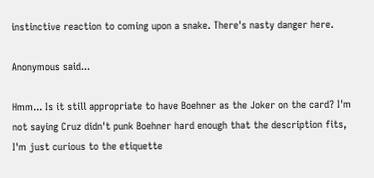instinctive reaction to coming upon a snake. There's nasty danger here.

Anonymous said...

Hmm... Is it still appropriate to have Boehner as the Joker on the card? I'm not saying Cruz didn't punk Boehner hard enough that the description fits, I'm just curious to the etiquette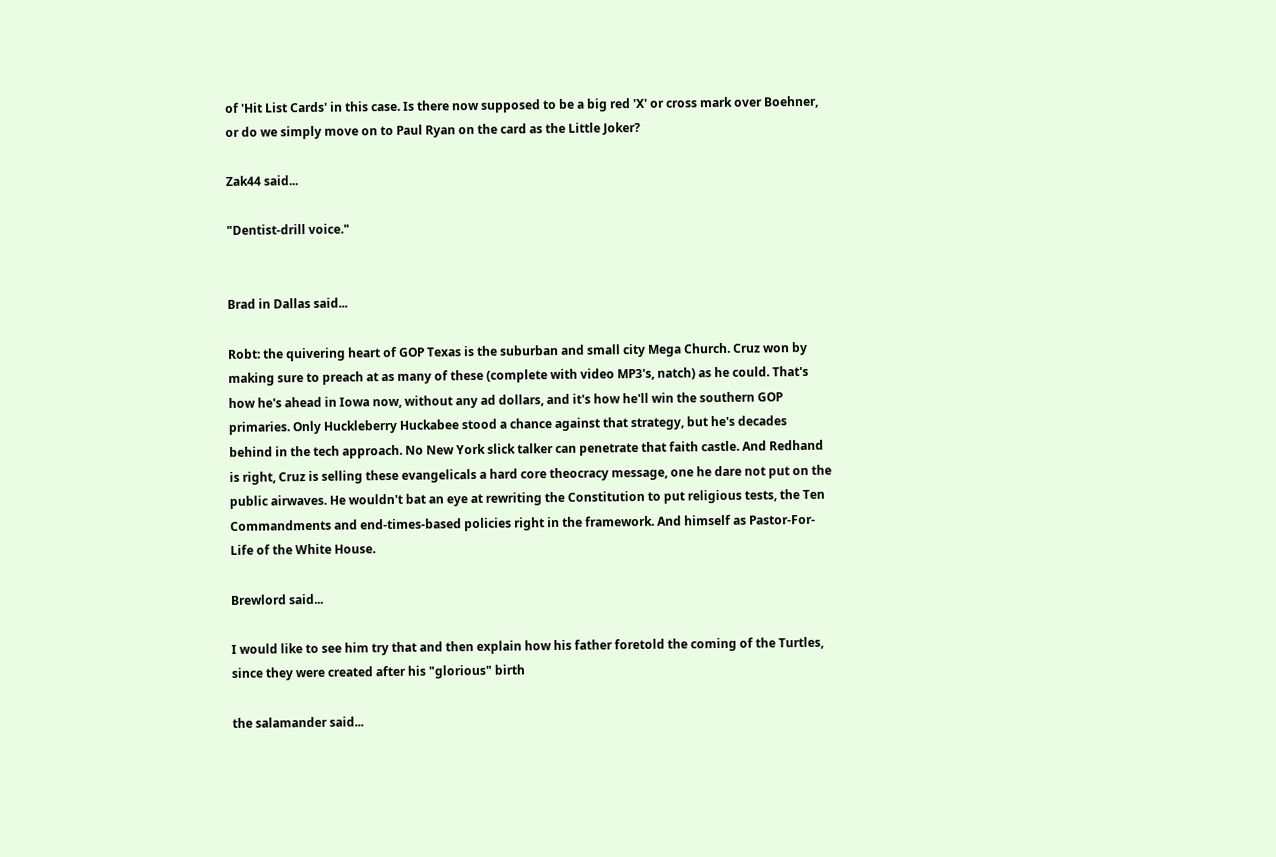of 'Hit List Cards' in this case. Is there now supposed to be a big red 'X' or cross mark over Boehner, or do we simply move on to Paul Ryan on the card as the Little Joker?

Zak44 said...

"Dentist-drill voice."


Brad in Dallas said...

Robt: the quivering heart of GOP Texas is the suburban and small city Mega Church. Cruz won by making sure to preach at as many of these (complete with video MP3's, natch) as he could. That's how he's ahead in Iowa now, without any ad dollars, and it's how he'll win the southern GOP primaries. Only Huckleberry Huckabee stood a chance against that strategy, but he's decades behind in the tech approach. No New York slick talker can penetrate that faith castle. And Redhand is right, Cruz is selling these evangelicals a hard core theocracy message, one he dare not put on the public airwaves. He wouldn't bat an eye at rewriting the Constitution to put religious tests, the Ten Commandments and end-times-based policies right in the framework. And himself as Pastor-For-Life of the White House.

Brewlord said...

I would like to see him try that and then explain how his father foretold the coming of the Turtles, since they were created after his "glorious" birth

the salamander said...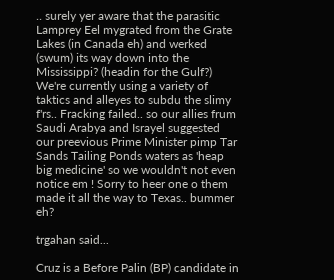.. surely yer aware that the parasitic Lamprey Eel mygrated from the Grate Lakes (in Canada eh) and werked (swum) its way down into the Mississippi? (headin for the Gulf?) We're currently using a variety of taktics and alleyes to subdu the slimy f'rs.. Fracking failed.. so our allies frum Saudi Arabya and Israyel suggested our preevious Prime Minister pimp Tar Sands Tailing Ponds waters as 'heap big medicine' so we wouldn't not even notice em ! Sorry to heer one o them made it all the way to Texas.. bummer eh?

trgahan said...

Cruz is a Before Palin (BP) candidate in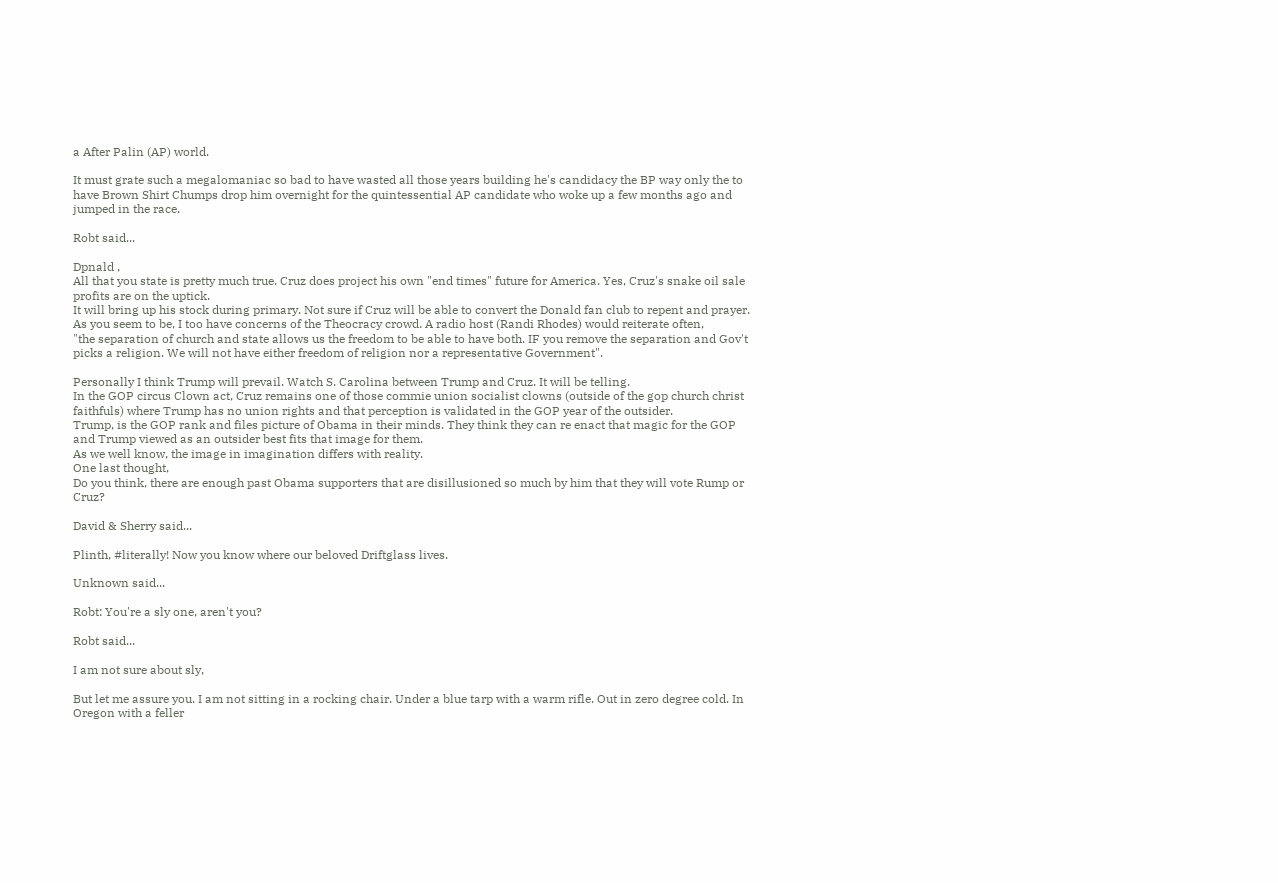a After Palin (AP) world.

It must grate such a megalomaniac so bad to have wasted all those years building he's candidacy the BP way only the to have Brown Shirt Chumps drop him overnight for the quintessential AP candidate who woke up a few months ago and jumped in the race.

Robt said...

Dpnald ,
All that you state is pretty much true. Cruz does project his own "end times" future for America. Yes, Cruz's snake oil sale profits are on the uptick.
It will bring up his stock during primary. Not sure if Cruz will be able to convert the Donald fan club to repent and prayer.
As you seem to be, I too have concerns of the Theocracy crowd. A radio host (Randi Rhodes) would reiterate often,
"the separation of church and state allows us the freedom to be able to have both. IF you remove the separation and Gov't picks a religion. We will not have either freedom of religion nor a representative Government".

Personally I think Trump will prevail. Watch S. Carolina between Trump and Cruz. It will be telling.
In the GOP circus Clown act, Cruz remains one of those commie union socialist clowns (outside of the gop church christ faithfuls) where Trump has no union rights and that perception is validated in the GOP year of the outsider.
Trump, is the GOP rank and files picture of Obama in their minds. They think they can re enact that magic for the GOP and Trump viewed as an outsider best fits that image for them.
As we well know, the image in imagination differs with reality.
One last thought,
Do you think, there are enough past Obama supporters that are disillusioned so much by him that they will vote Rump or Cruz?

David & Sherry said...

Plinth, #literally! Now you know where our beloved Driftglass lives.

Unknown said...

Robt: You're a sly one, aren't you?

Robt said...

I am not sure about sly,

But let me assure you. I am not sitting in a rocking chair. Under a blue tarp with a warm rifle. Out in zero degree cold. In Oregon with a feller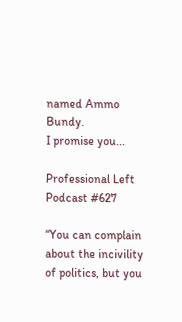named Ammo Bundy.
I promise you...

Professional Left Podcast #627

“You can complain about the incivility of politics, but you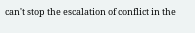can't stop the escalation of conflict in the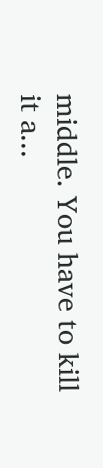middle. You have to kill it a...